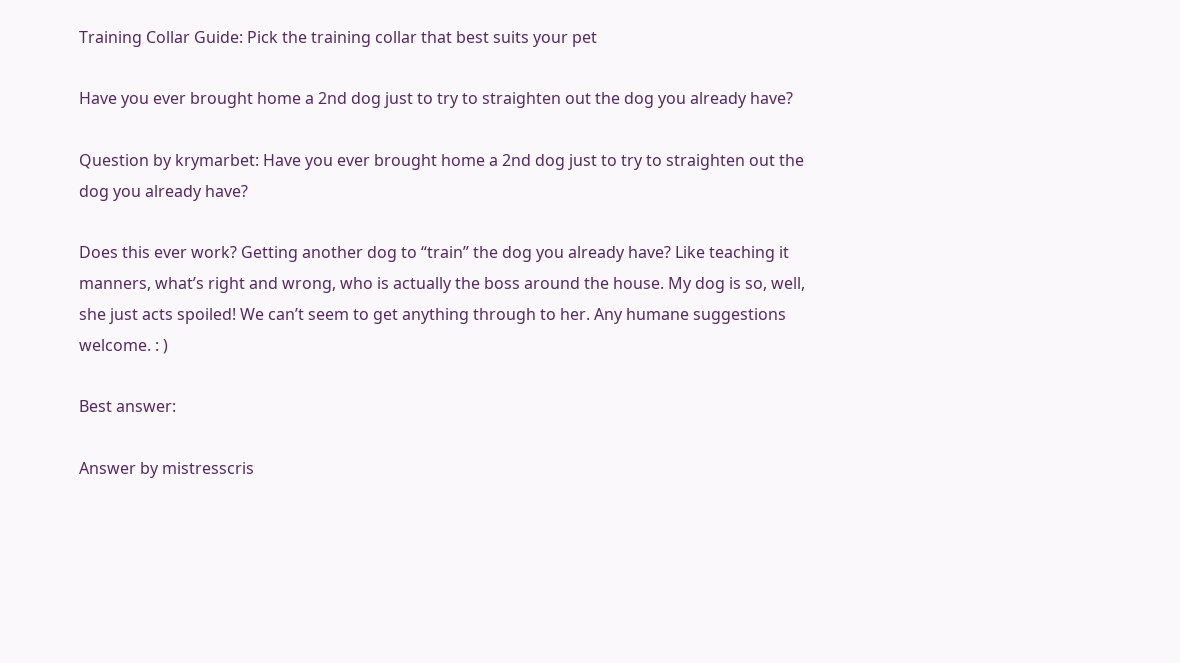Training Collar Guide: Pick the training collar that best suits your pet

Have you ever brought home a 2nd dog just to try to straighten out the dog you already have?

Question by krymarbet: Have you ever brought home a 2nd dog just to try to straighten out the dog you already have?

Does this ever work? Getting another dog to “train” the dog you already have? Like teaching it manners, what’s right and wrong, who is actually the boss around the house. My dog is so, well, she just acts spoiled! We can’t seem to get anything through to her. Any humane suggestions welcome. : )

Best answer:

Answer by mistresscris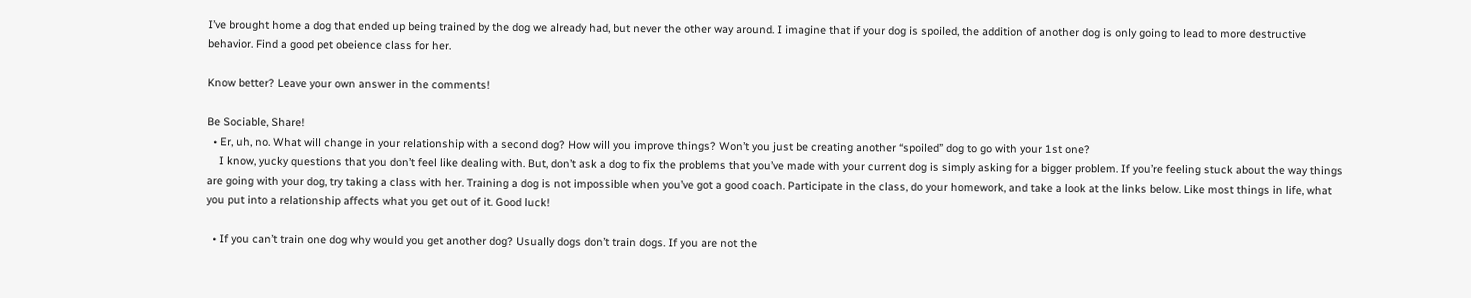I’ve brought home a dog that ended up being trained by the dog we already had, but never the other way around. I imagine that if your dog is spoiled, the addition of another dog is only going to lead to more destructive behavior. Find a good pet obeience class for her.

Know better? Leave your own answer in the comments!

Be Sociable, Share!
  • Er, uh, no. What will change in your relationship with a second dog? How will you improve things? Won’t you just be creating another “spoiled” dog to go with your 1st one?
    I know, yucky questions that you don’t feel like dealing with. But, don’t ask a dog to fix the problems that you’ve made with your current dog is simply asking for a bigger problem. If you’re feeling stuck about the way things are going with your dog, try taking a class with her. Training a dog is not impossible when you’ve got a good coach. Participate in the class, do your homework, and take a look at the links below. Like most things in life, what you put into a relationship affects what you get out of it. Good luck!

  • If you can’t train one dog why would you get another dog? Usually dogs don’t train dogs. If you are not the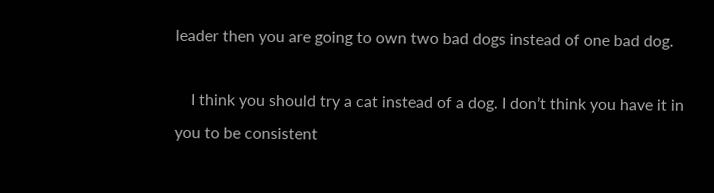leader then you are going to own two bad dogs instead of one bad dog.

    I think you should try a cat instead of a dog. I don’t think you have it in you to be consistent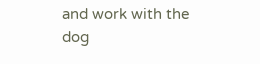and work with the dog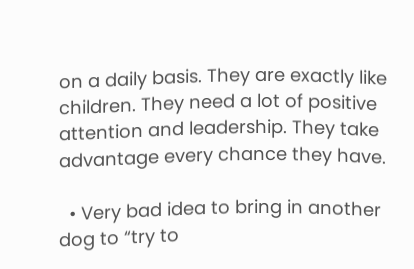on a daily basis. They are exactly like children. They need a lot of positive attention and leadership. They take advantage every chance they have.

  • Very bad idea to bring in another dog to “try to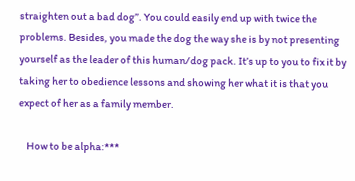straighten out a bad dog”. You could easily end up with twice the problems. Besides, you made the dog the way she is by not presenting yourself as the leader of this human/dog pack. It’s up to you to fix it by taking her to obedience lessons and showing her what it is that you expect of her as a family member.

    How to be alpha:***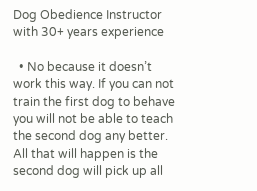Dog Obedience Instructor with 30+ years experience

  • No because it doesn’t work this way. If you can not train the first dog to behave you will not be able to teach the second dog any better. All that will happen is the second dog will pick up all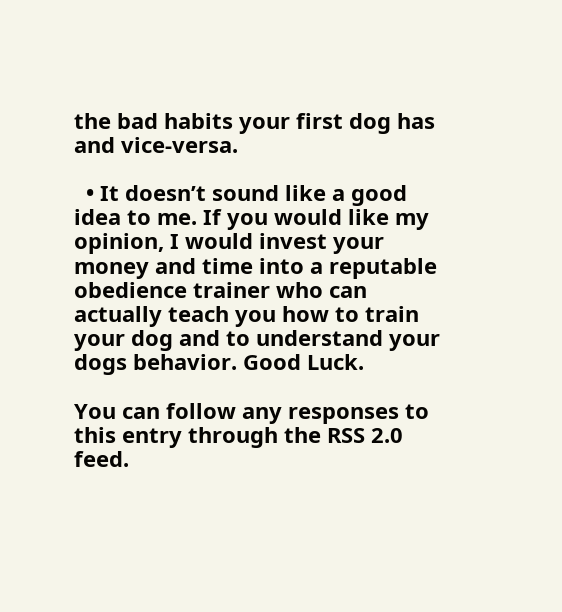the bad habits your first dog has and vice-versa.

  • It doesn’t sound like a good idea to me. If you would like my opinion, I would invest your money and time into a reputable obedience trainer who can actually teach you how to train your dog and to understand your dogs behavior. Good Luck.

You can follow any responses to this entry through the RSS 2.0 feed.